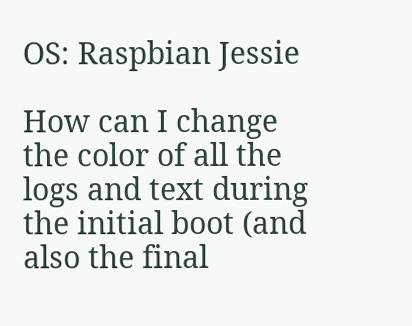OS: Raspbian Jessie

How can I change the color of all the logs and text during the initial boot (and also the final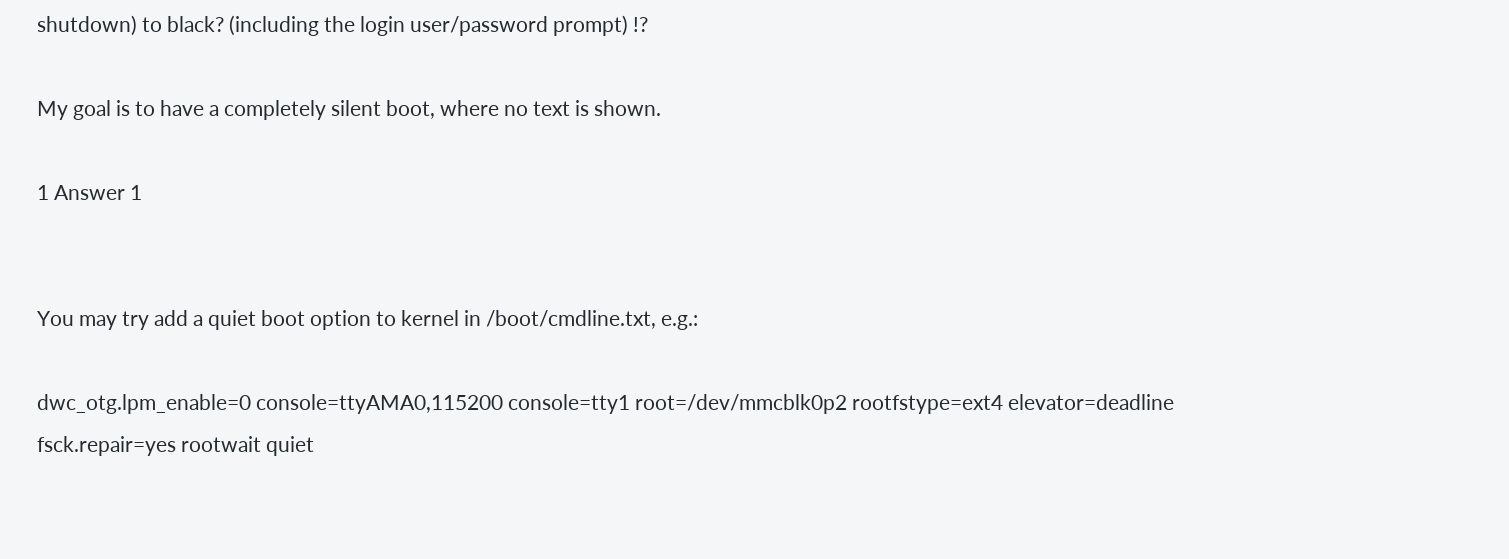shutdown) to black? (including the login user/password prompt) !?

My goal is to have a completely silent boot, where no text is shown.

1 Answer 1


You may try add a quiet boot option to kernel in /boot/cmdline.txt, e.g.:

dwc_otg.lpm_enable=0 console=ttyAMA0,115200 console=tty1 root=/dev/mmcblk0p2 rootfstype=ext4 elevator=deadline fsck.repair=yes rootwait quiet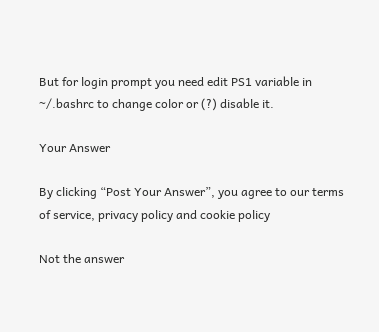But for login prompt you need edit PS1 variable in ~/.bashrc to change color or (?) disable it.

Your Answer

By clicking “Post Your Answer”, you agree to our terms of service, privacy policy and cookie policy

Not the answer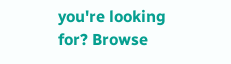you're looking for? Browse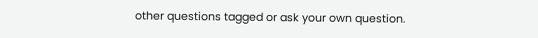other questions tagged or ask your own question.